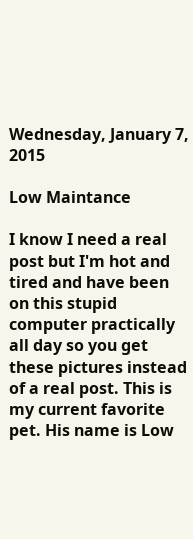Wednesday, January 7, 2015

Low Maintance

I know I need a real post but I'm hot and tired and have been on this stupid computer practically all day so you get these pictures instead of a real post. This is my current favorite pet. His name is Low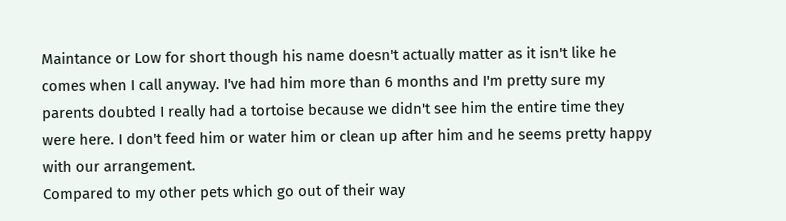Maintance or Low for short though his name doesn't actually matter as it isn't like he comes when I call anyway. I've had him more than 6 months and I'm pretty sure my parents doubted I really had a tortoise because we didn't see him the entire time they were here. I don't feed him or water him or clean up after him and he seems pretty happy with our arrangement.
Compared to my other pets which go out of their way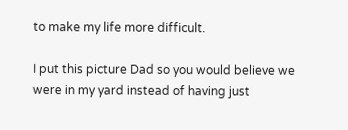to make my life more difficult.

I put this picture Dad so you would believe we were in my yard instead of having just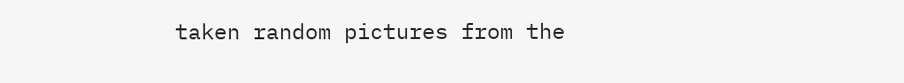taken random pictures from the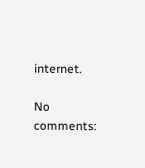internet.

No comments: